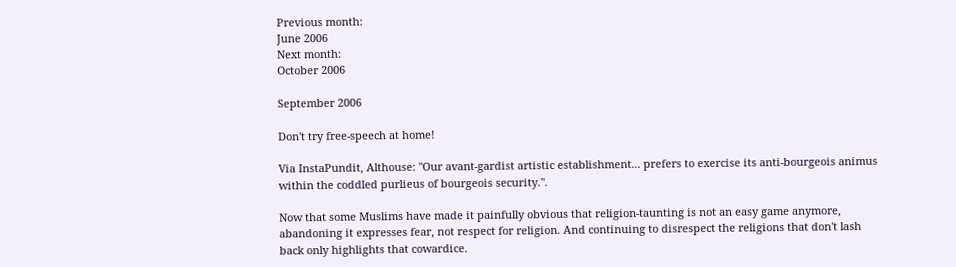Previous month:
June 2006
Next month:
October 2006

September 2006

Don't try free-speech at home!

Via InstaPundit, Althouse: "Our avant-gardist artistic establishment... prefers to exercise its anti-bourgeois animus within the coddled purlieus of bourgeois security.".

Now that some Muslims have made it painfully obvious that religion-taunting is not an easy game anymore, abandoning it expresses fear, not respect for religion. And continuing to disrespect the religions that don't lash back only highlights that cowardice.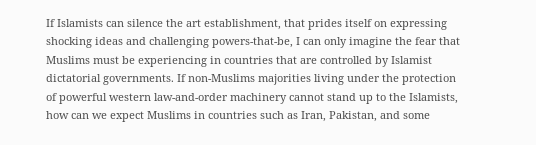If Islamists can silence the art establishment, that prides itself on expressing shocking ideas and challenging powers-that-be, I can only imagine the fear that Muslims must be experiencing in countries that are controlled by Islamist dictatorial governments. If non-Muslims majorities living under the protection of powerful western law-and-order machinery cannot stand up to the Islamists, how can we expect Muslims in countries such as Iran, Pakistan, and some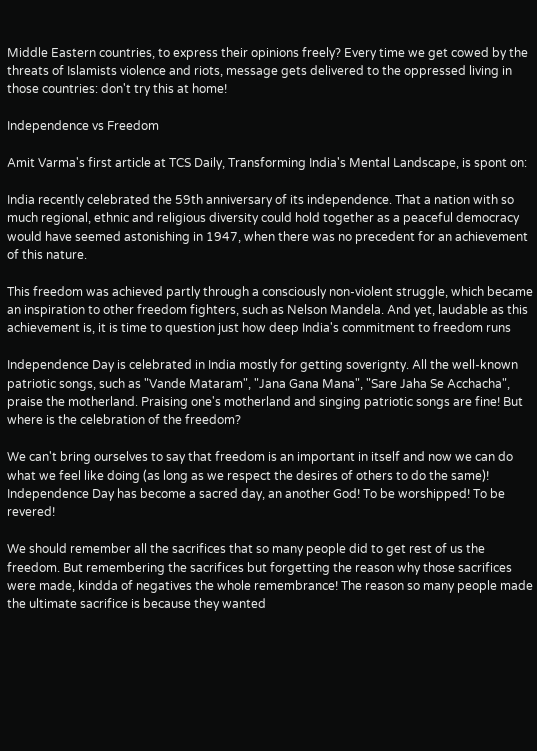Middle Eastern countries, to express their opinions freely? Every time we get cowed by the threats of Islamists violence and riots, message gets delivered to the oppressed living in those countries: don't try this at home!

Independence vs Freedom

Amit Varma's first article at TCS Daily, Transforming India's Mental Landscape, is spont on:

India recently celebrated the 59th anniversary of its independence. That a nation with so much regional, ethnic and religious diversity could hold together as a peaceful democracy would have seemed astonishing in 1947, when there was no precedent for an achievement of this nature.

This freedom was achieved partly through a consciously non-violent struggle, which became an inspiration to other freedom fighters, such as Nelson Mandela. And yet, laudable as this achievement is, it is time to question just how deep India's commitment to freedom runs

Independence Day is celebrated in India mostly for getting soverignty. All the well-known patriotic songs, such as "Vande Mataram", "Jana Gana Mana", "Sare Jaha Se Acchacha", praise the motherland. Praising one's motherland and singing patriotic songs are fine! But where is the celebration of the freedom?

We can't bring ourselves to say that freedom is an important in itself and now we can do what we feel like doing (as long as we respect the desires of others to do the same)! Independence Day has become a sacred day, an another God! To be worshipped! To be revered!

We should remember all the sacrifices that so many people did to get rest of us the freedom. But remembering the sacrifices but forgetting the reason why those sacrifices were made, kindda of negatives the whole remembrance! The reason so many people made the ultimate sacrifice is because they wanted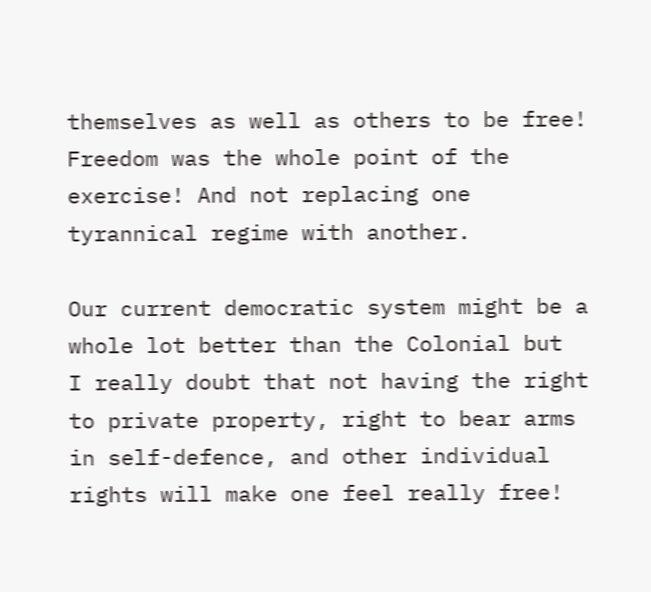themselves as well as others to be free! Freedom was the whole point of the exercise! And not replacing one tyrannical regime with another.

Our current democratic system might be a whole lot better than the Colonial but  I really doubt that not having the right to private property, right to bear arms in self-defence, and other individual rights will make one feel really free!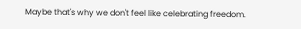Maybe that's why we don't feel like celebrating freedom.